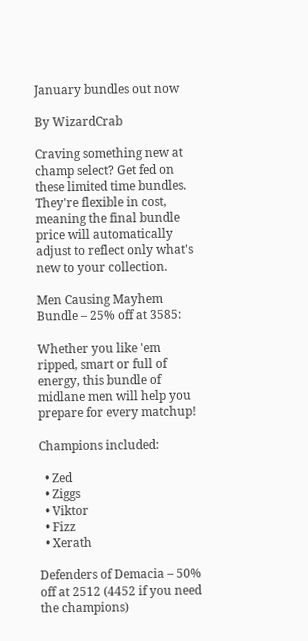January bundles out now

By WizardCrab

Craving something new at champ select? Get fed on these limited time bundles. They're flexible in cost, meaning the final bundle price will automatically adjust to reflect only what's new to your collection.

Men Causing Mayhem Bundle – 25% off at 3585:

Whether you like 'em ripped, smart or full of energy, this bundle of midlane men will help you prepare for every matchup!

Champions included:

  • Zed
  • Ziggs
  • Viktor
  • Fizz
  • Xerath

Defenders of Demacia – 50% off at 2512 (4452 if you need the champions)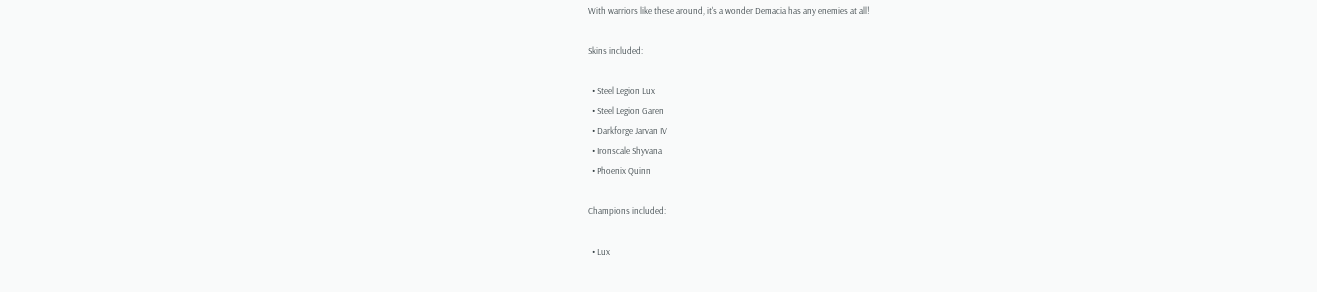With warriors like these around, it's a wonder Demacia has any enemies at all!

Skins included:

  • Steel Legion Lux
  • Steel Legion Garen
  • Darkforge Jarvan IV
  • Ironscale Shyvana
  • Phoenix Quinn

Champions included:

  • Lux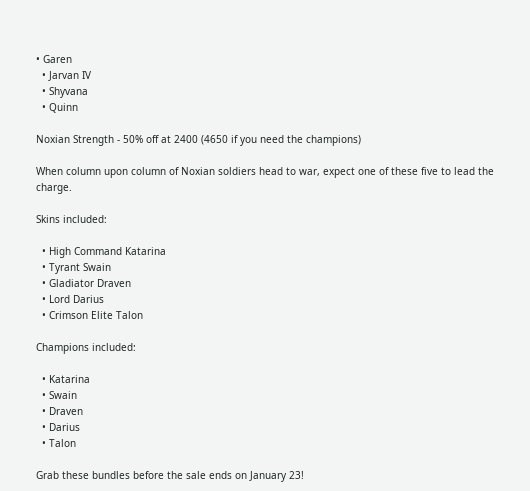• Garen
  • Jarvan IV
  • Shyvana
  • Quinn

Noxian Strength - 50% off at 2400 (4650 if you need the champions)

When column upon column of Noxian soldiers head to war, expect one of these five to lead the charge.

Skins included:

  • High Command Katarina
  • Tyrant Swain
  • Gladiator Draven
  • Lord Darius
  • Crimson Elite Talon

Champions included:

  • Katarina
  • Swain
  • Draven
  • Darius
  • Talon

Grab these bundles before the sale ends on January 23!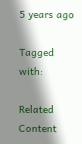5 years ago

Tagged with:

Related Content